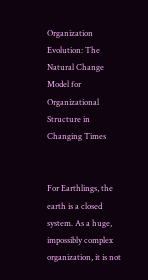Organization Evolution: The Natural Change Model for Organizational Structure in Changing Times


For Earthlings, the earth is a closed system. As a huge, impossibly complex organization, it is not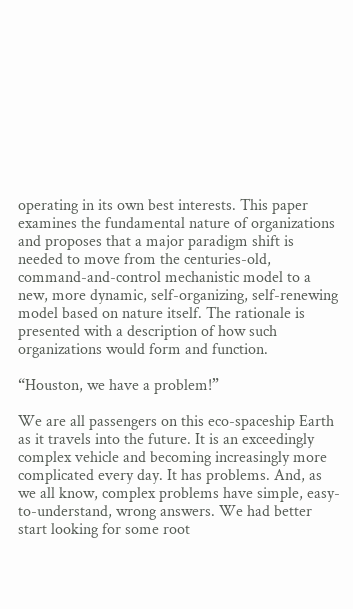operating in its own best interests. This paper examines the fundamental nature of organizations and proposes that a major paradigm shift is needed to move from the centuries-old, command-and-control mechanistic model to a new, more dynamic, self-organizing, self-renewing model based on nature itself. The rationale is presented with a description of how such organizations would form and function.

“Houston, we have a problem!”

We are all passengers on this eco-spaceship Earth as it travels into the future. It is an exceedingly complex vehicle and becoming increasingly more complicated every day. It has problems. And, as we all know, complex problems have simple, easy-to-understand, wrong answers. We had better start looking for some root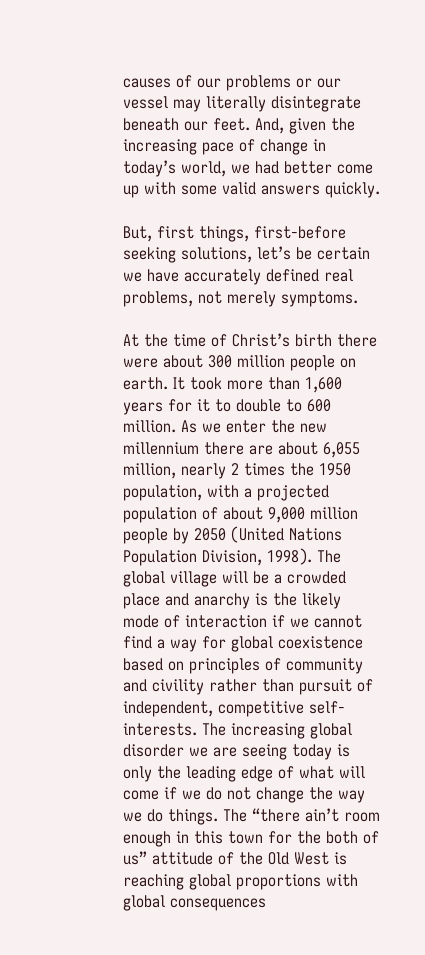causes of our problems or our vessel may literally disintegrate beneath our feet. And, given the increasing pace of change in today’s world, we had better come up with some valid answers quickly.

But, first things, first-before seeking solutions, let’s be certain we have accurately defined real problems, not merely symptoms.

At the time of Christ’s birth there were about 300 million people on earth. It took more than 1,600 years for it to double to 600 million. As we enter the new millennium there are about 6,055 million, nearly 2 times the 1950 population, with a projected population of about 9,000 million people by 2050 (United Nations Population Division, 1998). The global village will be a crowded place and anarchy is the likely mode of interaction if we cannot find a way for global coexistence based on principles of community and civility rather than pursuit of independent, competitive self- interests. The increasing global disorder we are seeing today is only the leading edge of what will come if we do not change the way we do things. The “there ain’t room enough in this town for the both of us” attitude of the Old West is reaching global proportions with global consequences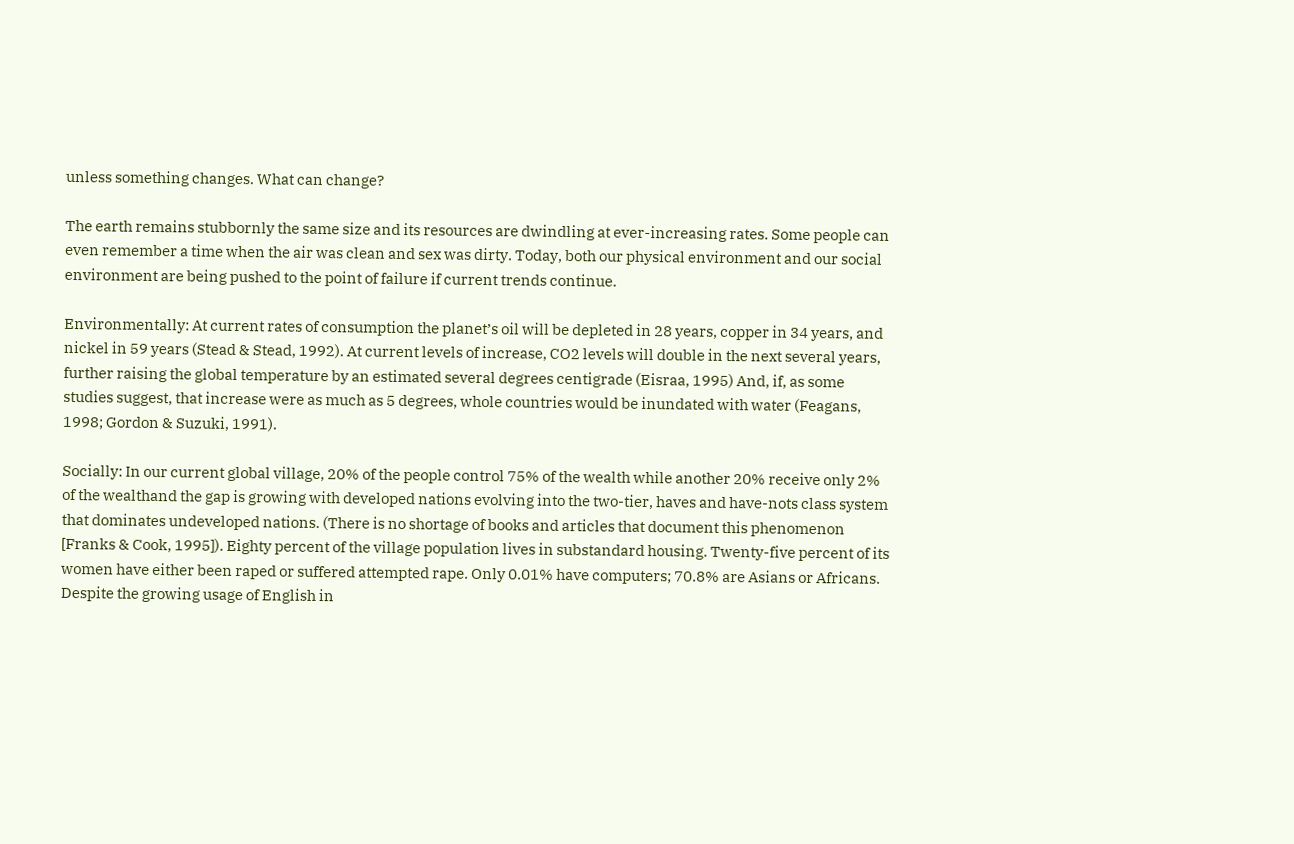unless something changes. What can change?

The earth remains stubbornly the same size and its resources are dwindling at ever-increasing rates. Some people can even remember a time when the air was clean and sex was dirty. Today, both our physical environment and our social environment are being pushed to the point of failure if current trends continue.

Environmentally: At current rates of consumption the planet’s oil will be depleted in 28 years, copper in 34 years, and nickel in 59 years (Stead & Stead, 1992). At current levels of increase, CO2 levels will double in the next several years, further raising the global temperature by an estimated several degrees centigrade (Eisraa, 1995) And, if, as some studies suggest, that increase were as much as 5 degrees, whole countries would be inundated with water (Feagans, 1998; Gordon & Suzuki, 1991).

Socially: In our current global village, 20% of the people control 75% of the wealth while another 20% receive only 2% of the wealthand the gap is growing with developed nations evolving into the two-tier, haves and have-nots class system that dominates undeveloped nations. (There is no shortage of books and articles that document this phenomenon [Franks & Cook, 1995]). Eighty percent of the village population lives in substandard housing. Twenty-five percent of its women have either been raped or suffered attempted rape. Only 0.01% have computers; 70.8% are Asians or Africans. Despite the growing usage of English in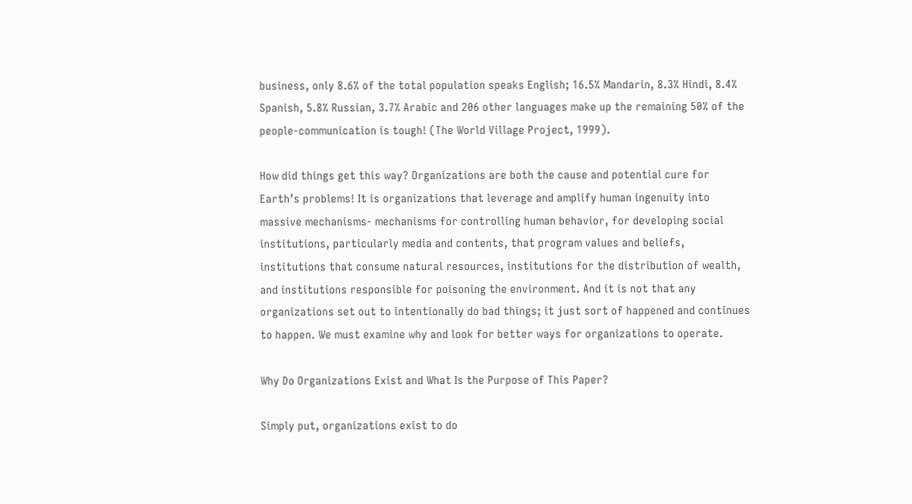business, only 8.6% of the total population speaks English; 16.5% Mandarin, 8.3% Hindi, 8.4% Spanish, 5.8% Russian, 3.7% Arabic and 206 other languages make up the remaining 50% of the people-communication is tough! (The World Village Project, 1999).

How did things get this way? Organizations are both the cause and potential cure for Earth’s problems! It is organizations that leverage and amplify human ingenuity into massive mechanisms- mechanisms for controlling human behavior, for developing social institutions, particularly media and contents, that program values and beliefs, institutions that consume natural resources, institutions for the distribution of wealth, and institutions responsible for poisoning the environment. And it is not that any organizations set out to intentionally do bad things; it just sort of happened and continues to happen. We must examine why and look for better ways for organizations to operate.

Why Do Organizations Exist and What Is the Purpose of This Paper?

Simply put, organizations exist to do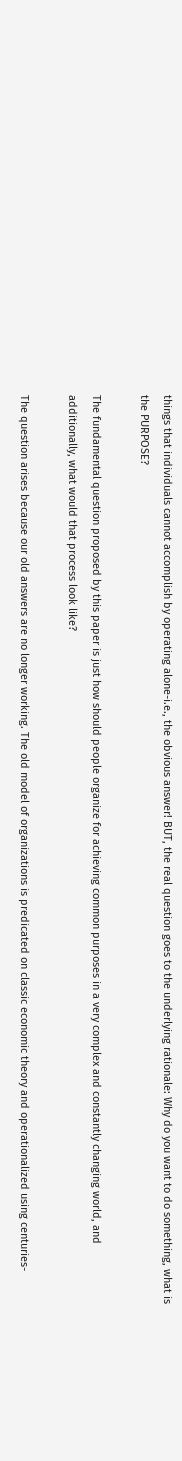things that individuals cannot accomplish by operating alone-i.e., the obvious answer! BUT, the real question goes to the underlying rationale: Why do you want to do something, what is the PURPOSE?

The fundamental question proposed by this paper is just how should people organize for achieving common purposes in a very complex and constantly changing world, and additionally, what would that process look like?

The question arises because our old answers are no longer working. The old model of organizations is predicated on classic economic theory and operationalized using centuries-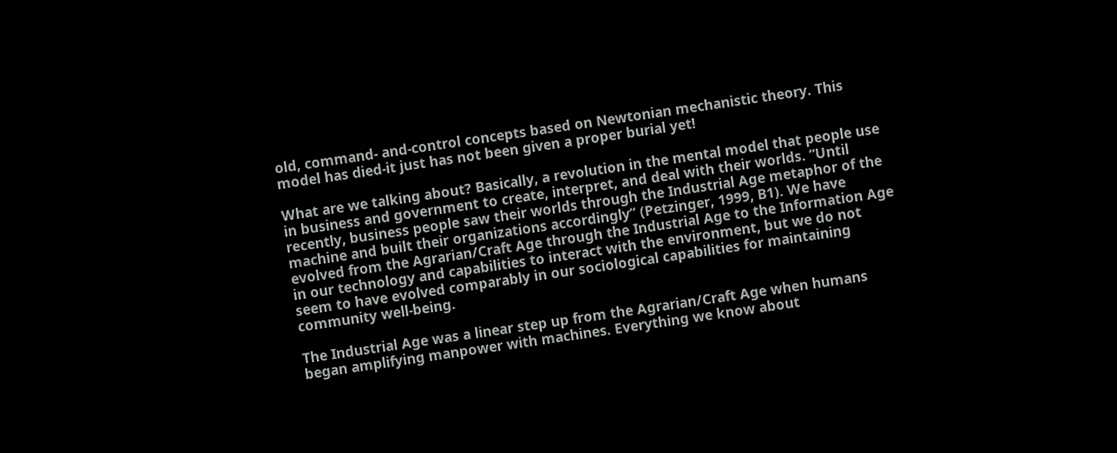old, command- and-control concepts based on Newtonian mechanistic theory. This model has died-it just has not been given a proper burial yet!

What are we talking about? Basically, a revolution in the mental model that people use in business and government to create, interpret, and deal with their worlds. “Until recently, business people saw their worlds through the Industrial Age metaphor of the machine and built their organizations accordingly” (Petzinger, 1999, B1). We have evolved from the Agrarian/Craft Age through the Industrial Age to the Information Age in our technology and capabilities to interact with the environment, but we do not seem to have evolved comparably in our sociological capabilities for maintaining community well-being.

The Industrial Age was a linear step up from the Agrarian/Craft Age when humans began amplifying manpower with machines. Everything we know about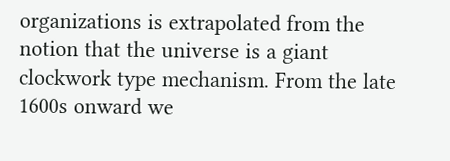organizations is extrapolated from the notion that the universe is a giant clockwork type mechanism. From the late 1600s onward we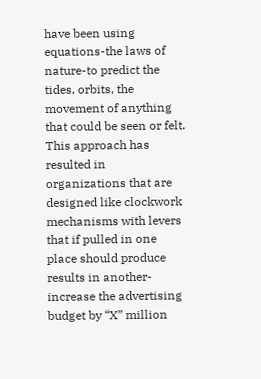have been using equations-the laws of nature-to predict the tides, orbits, the movement of anything that could be seen or felt. This approach has resulted in organizations that are designed like clockwork mechanisms with levers that if pulled in one place should produce results in another-increase the advertising budget by “X” million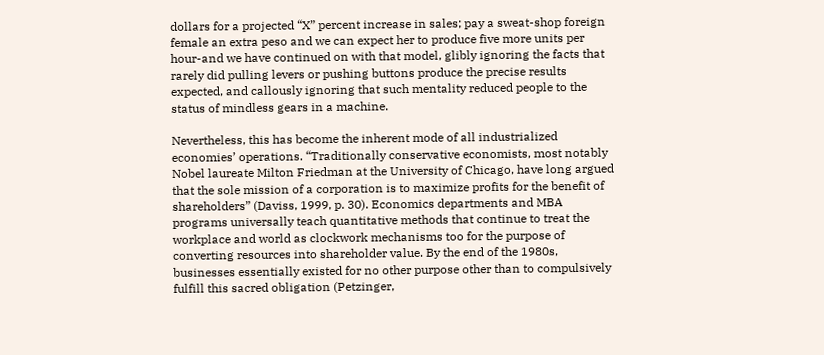dollars for a projected “X” percent increase in sales; pay a sweat-shop foreign female an extra peso and we can expect her to produce five more units per hour-and we have continued on with that model, glibly ignoring the facts that rarely did pulling levers or pushing buttons produce the precise results expected, and callously ignoring that such mentality reduced people to the status of mindless gears in a machine.

Nevertheless, this has become the inherent mode of all industrialized economies’ operations. “Traditionally conservative economists, most notably Nobel laureate Milton Friedman at the University of Chicago, have long argued that the sole mission of a corporation is to maximize profits for the benefit of shareholders” (Daviss, 1999, p. 30). Economics departments and MBA programs universally teach quantitative methods that continue to treat the workplace and world as clockwork mechanisms too for the purpose of converting resources into shareholder value. By the end of the 1980s, businesses essentially existed for no other purpose other than to compulsively fulfill this sacred obligation (Petzinger,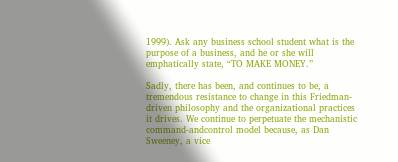1999). Ask any business school student what is the purpose of a business, and he or she will emphatically state, “TO MAKE MONEY.”

Sadly, there has been, and continues to be, a tremendous resistance to change in this Friedman-driven philosophy and the organizational practices it drives. We continue to perpetuate the mechanistic command-andcontrol model because, as Dan Sweeney, a vice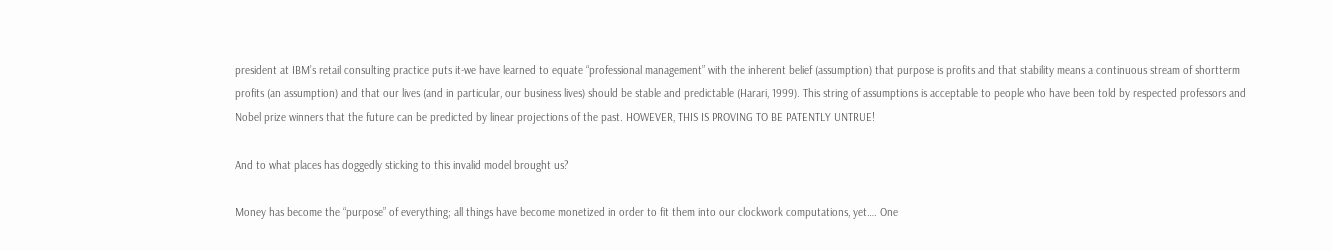president at IBM’s retail consulting practice puts it-we have learned to equate “professional management” with the inherent belief (assumption) that purpose is profits and that stability means a continuous stream of shortterm profits (an assumption) and that our lives (and in particular, our business lives) should be stable and predictable (Harari, 1999). This string of assumptions is acceptable to people who have been told by respected professors and Nobel prize winners that the future can be predicted by linear projections of the past. HOWEVER, THIS IS PROVING TO BE PATENTLY UNTRUE!

And to what places has doggedly sticking to this invalid model brought us?

Money has become the “purpose” of everything; all things have become monetized in order to fit them into our clockwork computations, yet…. One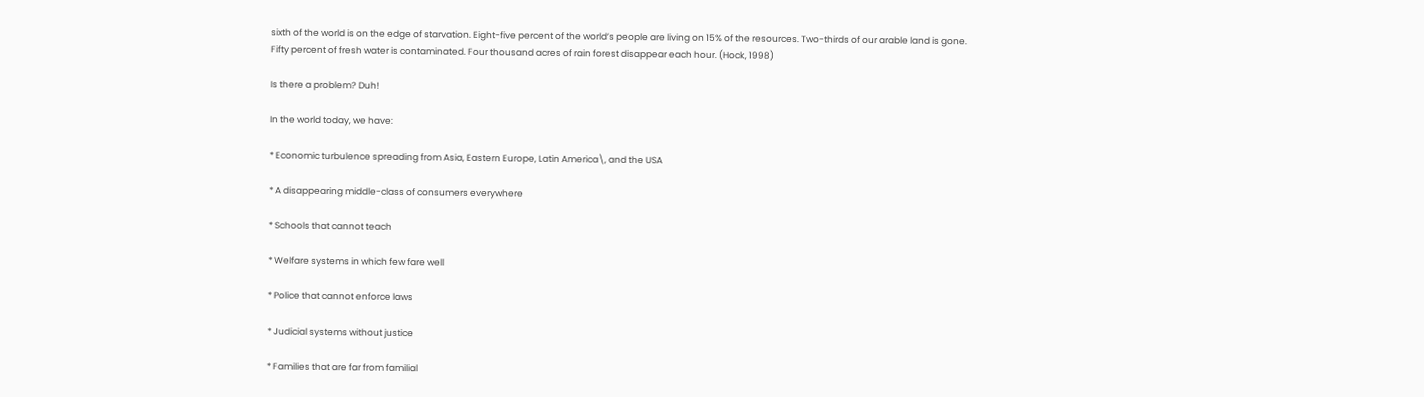sixth of the world is on the edge of starvation. Eight-five percent of the world’s people are living on 15% of the resources. Two-thirds of our arable land is gone. Fifty percent of fresh water is contaminated. Four thousand acres of rain forest disappear each hour. (Hock, 1998)

Is there a problem? Duh!

In the world today, we have:

* Economic turbulence spreading from Asia, Eastern Europe, Latin America\, and the USA

* A disappearing middle-class of consumers everywhere

* Schools that cannot teach

* Welfare systems in which few fare well

* Police that cannot enforce laws

* Judicial systems without justice

* Families that are far from familial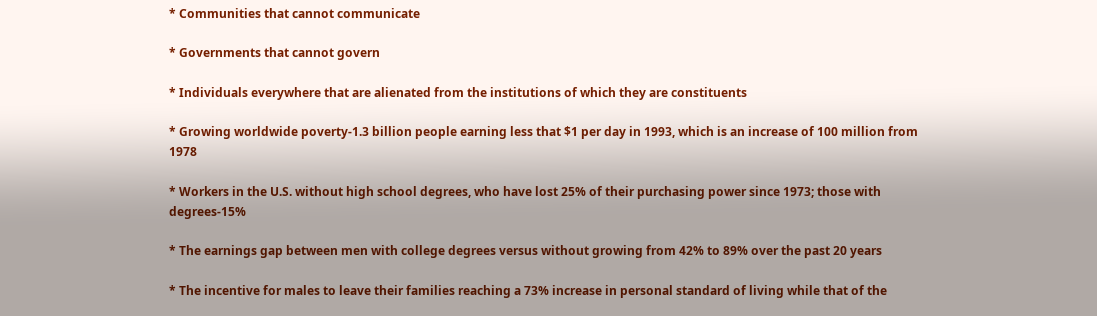* Communities that cannot communicate

* Governments that cannot govern

* Individuals everywhere that are alienated from the institutions of which they are constituents

* Growing worldwide poverty-1.3 billion people earning less that $1 per day in 1993, which is an increase of 100 million from 1978

* Workers in the U.S. without high school degrees, who have lost 25% of their purchasing power since 1973; those with degrees-15%

* The earnings gap between men with college degrees versus without growing from 42% to 89% over the past 20 years

* The incentive for males to leave their families reaching a 73% increase in personal standard of living while that of the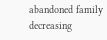abandoned family decreasing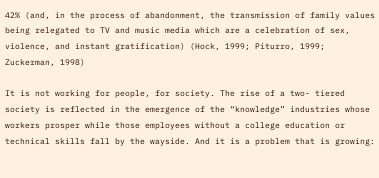42% (and, in the process of abandonment, the transmission of family values being relegated to TV and music media which are a celebration of sex, violence, and instant gratification) (Hock, 1999; Piturro, 1999; Zuckerman, 1998)

It is not working for people, for society. The rise of a two- tiered society is reflected in the emergence of the “knowledge” industries whose workers prosper while those employees without a college education or technical skills fall by the wayside. And it is a problem that is growing: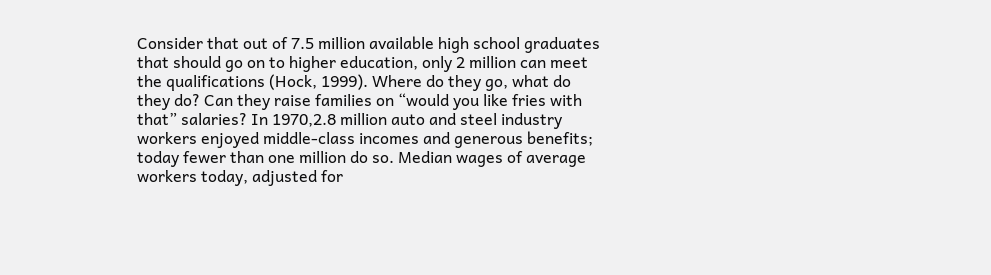Consider that out of 7.5 million available high school graduates that should go on to higher education, only 2 million can meet the qualifications (Hock, 1999). Where do they go, what do they do? Can they raise families on “would you like fries with that” salaries? In 1970,2.8 million auto and steel industry workers enjoyed middle-class incomes and generous benefits; today fewer than one million do so. Median wages of average workers today, adjusted for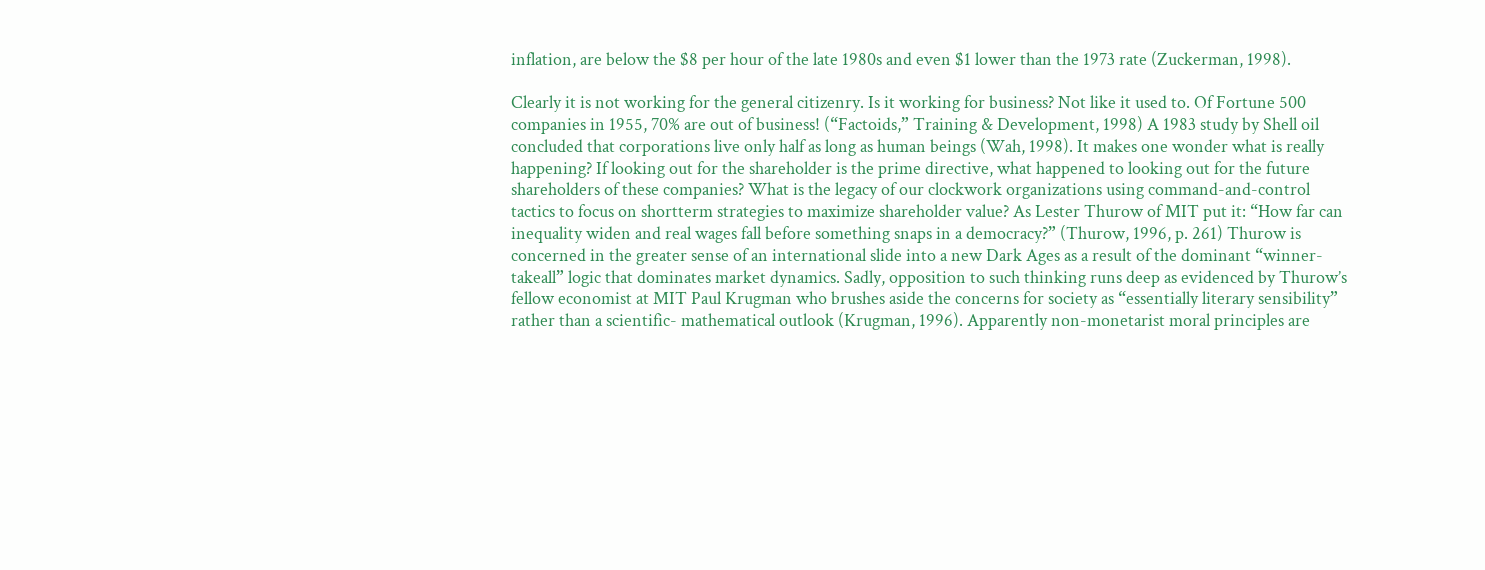inflation, are below the $8 per hour of the late 1980s and even $1 lower than the 1973 rate (Zuckerman, 1998).

Clearly it is not working for the general citizenry. Is it working for business? Not like it used to. Of Fortune 500 companies in 1955, 70% are out of business! (“Factoids,” Training & Development, 1998) A 1983 study by Shell oil concluded that corporations live only half as long as human beings (Wah, 1998). It makes one wonder what is really happening? If looking out for the shareholder is the prime directive, what happened to looking out for the future shareholders of these companies? What is the legacy of our clockwork organizations using command-and-control tactics to focus on shortterm strategies to maximize shareholder value? As Lester Thurow of MIT put it: “How far can inequality widen and real wages fall before something snaps in a democracy?” (Thurow, 1996, p. 261) Thurow is concerned in the greater sense of an international slide into a new Dark Ages as a result of the dominant “winner- takeall” logic that dominates market dynamics. Sadly, opposition to such thinking runs deep as evidenced by Thurow’s fellow economist at MIT Paul Krugman who brushes aside the concerns for society as “essentially literary sensibility” rather than a scientific- mathematical outlook (Krugman, 1996). Apparently non-monetarist moral principles are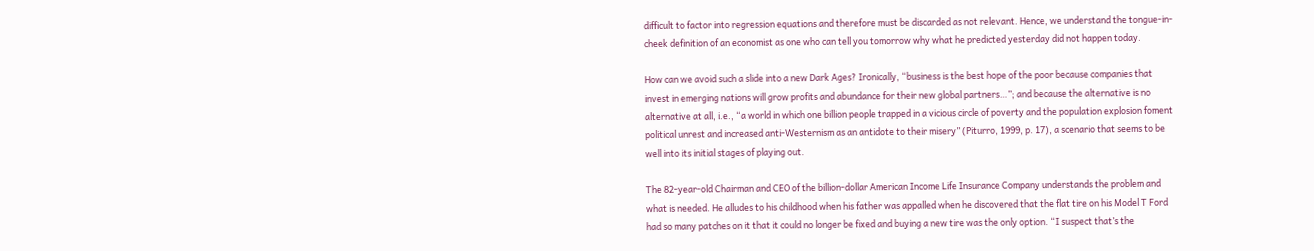difficult to factor into regression equations and therefore must be discarded as not relevant. Hence, we understand the tongue-in-cheek definition of an economist as one who can tell you tomorrow why what he predicted yesterday did not happen today.

How can we avoid such a slide into a new Dark Ages? Ironically, “business is the best hope of the poor because companies that invest in emerging nations will grow profits and abundance for their new global partners…”; and because the alternative is no alternative at all, i.e., “a world in which one billion people trapped in a vicious circle of poverty and the population explosion foment political unrest and increased anti-Westernism as an antidote to their misery” (Piturro, 1999, p. 17), a scenario that seems to be well into its initial stages of playing out.

The 82-year-old Chairman and CEO of the billion-dollar American Income Life Insurance Company understands the problem and what is needed. He alludes to his childhood when his father was appalled when he discovered that the flat tire on his Model T Ford had so many patches on it that it could no longer be fixed and buying a new tire was the only option. “I suspect that’s the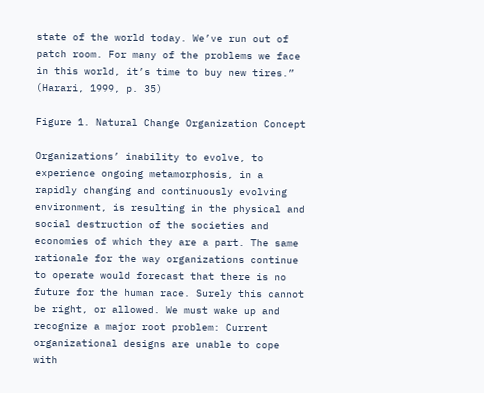state of the world today. We’ve run out of patch room. For many of the problems we face in this world, it’s time to buy new tires.” (Harari, 1999, p. 35)

Figure 1. Natural Change Organization Concept

Organizations’ inability to evolve, to experience ongoing metamorphosis, in a rapidly changing and continuously evolving environment, is resulting in the physical and social destruction of the societies and economies of which they are a part. The same rationale for the way organizations continue to operate would forecast that there is no future for the human race. Surely this cannot be right, or allowed. We must wake up and recognize a major root problem: Current organizational designs are unable to cope with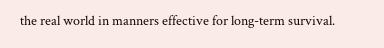the real world in manners effective for long-term survival.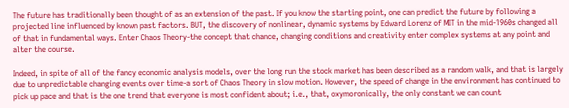The future has traditionally been thought of as an extension of the past. If you know the starting point, one can predict the future by following a projected line influenced by known past factors. BUT, the discovery of nonlinear, dynamic systems by Edward Lorenz of MIT in the mid-1960s changed all of that in fundamental ways. Enter Chaos Theory-the concept that chance, changing conditions and creativity enter complex systems at any point and alter the course.

Indeed, in spite of all of the fancy economic analysis models, over the long run the stock market has been described as a random walk, and that is largely due to unpredictable changing events over time-a sort of Chaos Theory in slow motion. However, the speed of change in the environment has continued to pick up pace and that is the one trend that everyone is most confident about; i.e., that, oxymoronically, the only constant we can count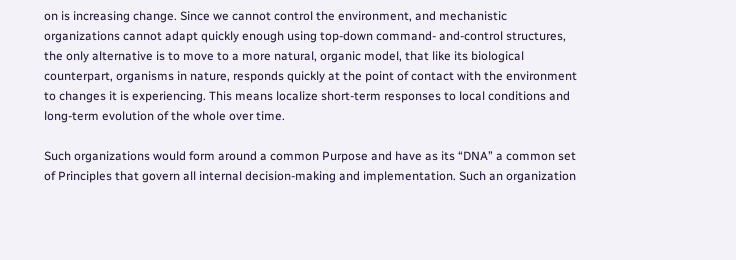on is increasing change. Since we cannot control the environment, and mechanistic organizations cannot adapt quickly enough using top-down command- and-control structures, the only alternative is to move to a more natural, organic model, that like its biological counterpart, organisms in nature, responds quickly at the point of contact with the environment to changes it is experiencing. This means localize short-term responses to local conditions and long-term evolution of the whole over time.

Such organizations would form around a common Purpose and have as its “DNA” a common set of Principles that govern all internal decision-making and implementation. Such an organization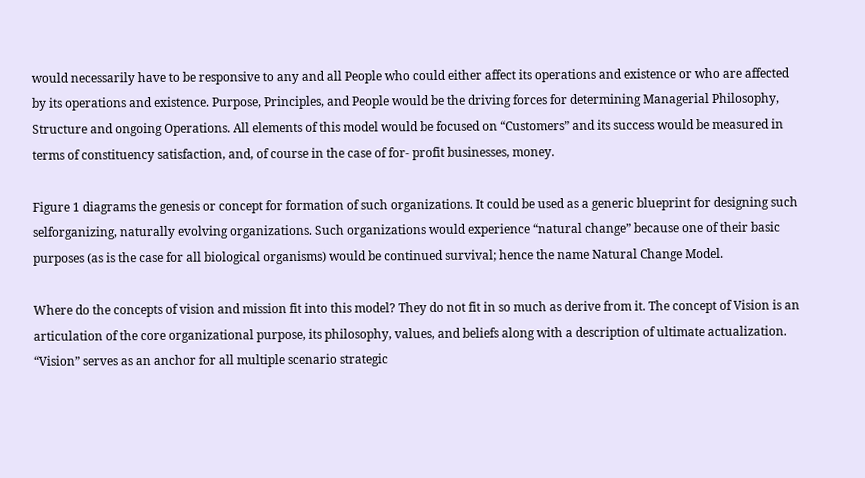would necessarily have to be responsive to any and all People who could either affect its operations and existence or who are affected by its operations and existence. Purpose, Principles, and People would be the driving forces for determining Managerial Philosophy, Structure and ongoing Operations. All elements of this model would be focused on “Customers” and its success would be measured in terms of constituency satisfaction, and, of course in the case of for- profit businesses, money.

Figure 1 diagrams the genesis or concept for formation of such organizations. It could be used as a generic blueprint for designing such selforganizing, naturally evolving organizations. Such organizations would experience “natural change” because one of their basic purposes (as is the case for all biological organisms) would be continued survival; hence the name Natural Change Model.

Where do the concepts of vision and mission fit into this model? They do not fit in so much as derive from it. The concept of Vision is an articulation of the core organizational purpose, its philosophy, values, and beliefs along with a description of ultimate actualization. “Vision” serves as an anchor for all multiple scenario strategic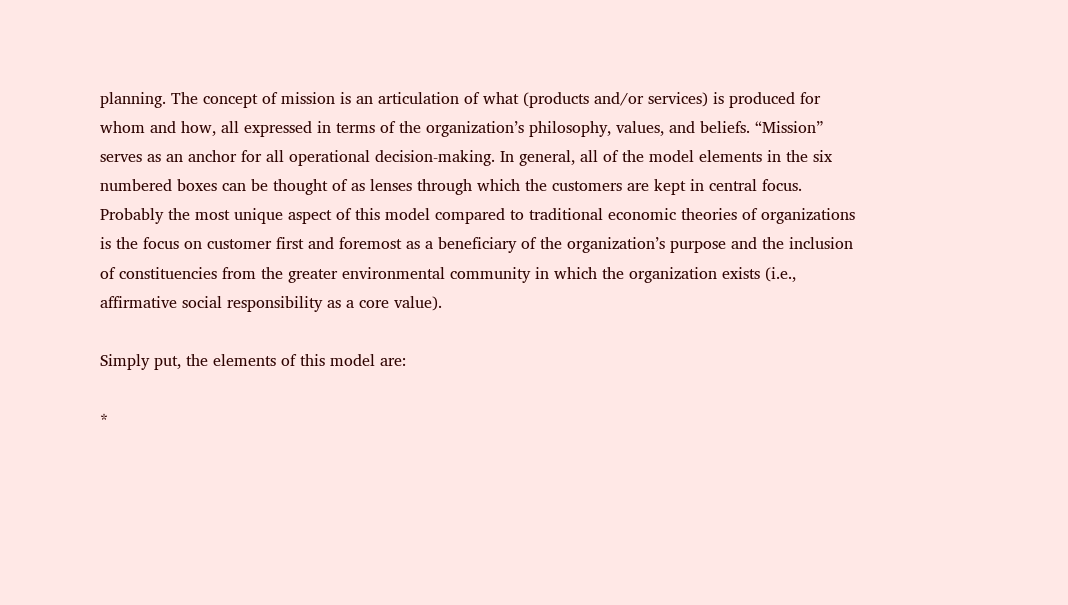planning. The concept of mission is an articulation of what (products and/or services) is produced for whom and how, all expressed in terms of the organization’s philosophy, values, and beliefs. “Mission” serves as an anchor for all operational decision-making. In general, all of the model elements in the six numbered boxes can be thought of as lenses through which the customers are kept in central focus. Probably the most unique aspect of this model compared to traditional economic theories of organizations is the focus on customer first and foremost as a beneficiary of the organization’s purpose and the inclusion of constituencies from the greater environmental community in which the organization exists (i.e., affirmative social responsibility as a core value).

Simply put, the elements of this model are:

*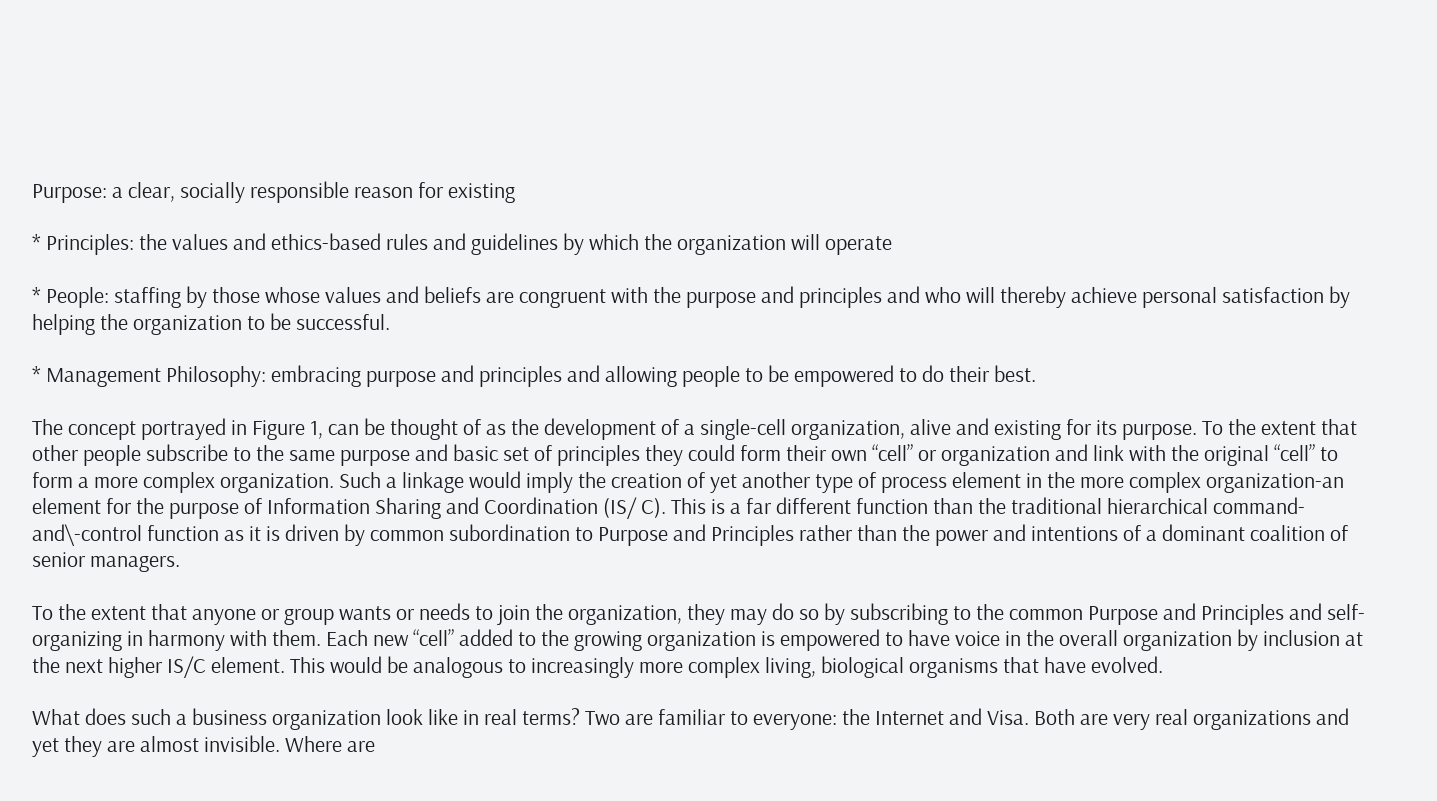Purpose: a clear, socially responsible reason for existing

* Principles: the values and ethics-based rules and guidelines by which the organization will operate

* People: staffing by those whose values and beliefs are congruent with the purpose and principles and who will thereby achieve personal satisfaction by helping the organization to be successful.

* Management Philosophy: embracing purpose and principles and allowing people to be empowered to do their best.

The concept portrayed in Figure 1, can be thought of as the development of a single-cell organization, alive and existing for its purpose. To the extent that other people subscribe to the same purpose and basic set of principles they could form their own “cell” or organization and link with the original “cell” to form a more complex organization. Such a linkage would imply the creation of yet another type of process element in the more complex organization-an element for the purpose of Information Sharing and Coordination (IS/ C). This is a far different function than the traditional hierarchical command-and\-control function as it is driven by common subordination to Purpose and Principles rather than the power and intentions of a dominant coalition of senior managers.

To the extent that anyone or group wants or needs to join the organization, they may do so by subscribing to the common Purpose and Principles and self-organizing in harmony with them. Each new “cell” added to the growing organization is empowered to have voice in the overall organization by inclusion at the next higher IS/C element. This would be analogous to increasingly more complex living, biological organisms that have evolved.

What does such a business organization look like in real terms? Two are familiar to everyone: the Internet and Visa. Both are very real organizations and yet they are almost invisible. Where are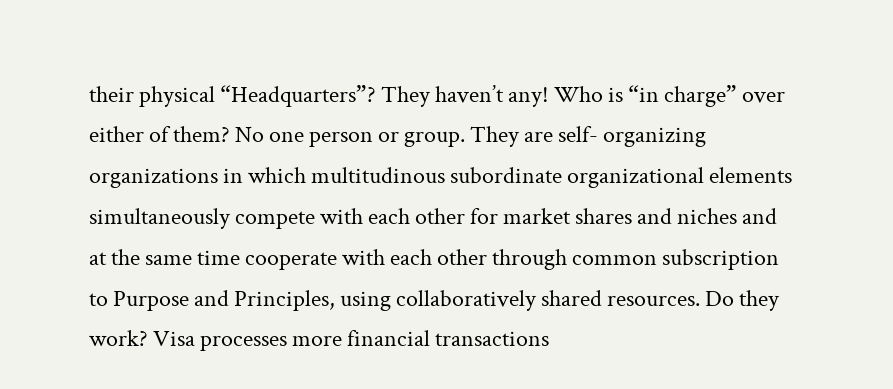their physical “Headquarters”? They haven’t any! Who is “in charge” over either of them? No one person or group. They are self- organizing organizations in which multitudinous subordinate organizational elements simultaneously compete with each other for market shares and niches and at the same time cooperate with each other through common subscription to Purpose and Principles, using collaboratively shared resources. Do they work? Visa processes more financial transactions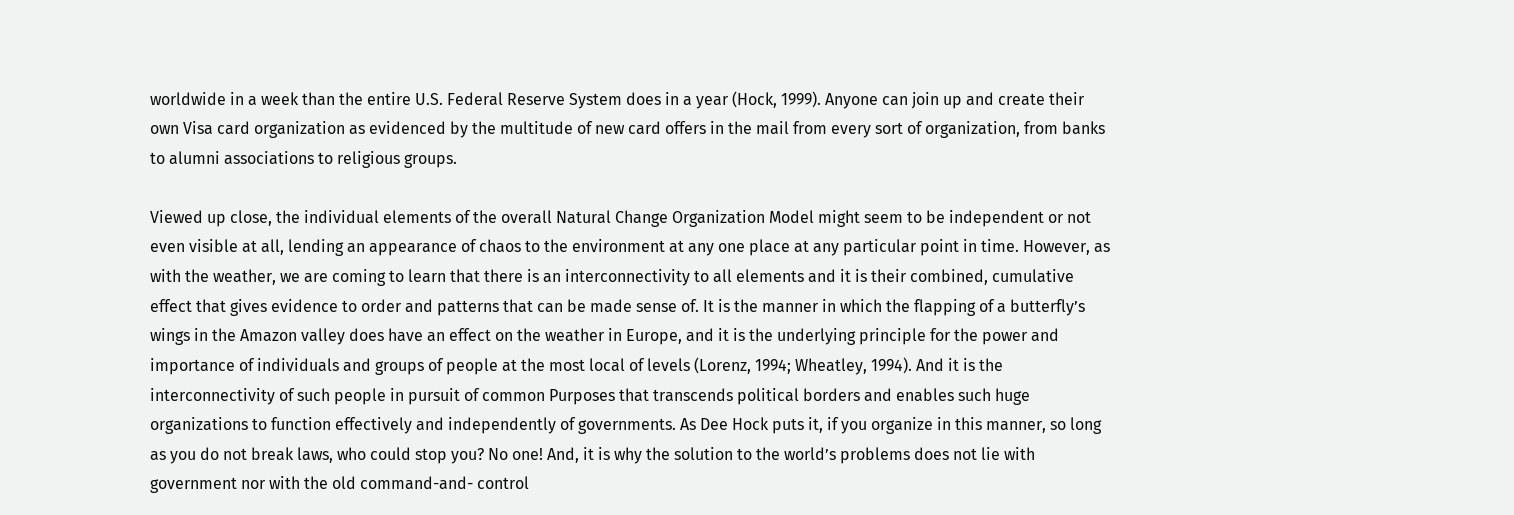worldwide in a week than the entire U.S. Federal Reserve System does in a year (Hock, 1999). Anyone can join up and create their own Visa card organization as evidenced by the multitude of new card offers in the mail from every sort of organization, from banks to alumni associations to religious groups.

Viewed up close, the individual elements of the overall Natural Change Organization Model might seem to be independent or not even visible at all, lending an appearance of chaos to the environment at any one place at any particular point in time. However, as with the weather, we are coming to learn that there is an interconnectivity to all elements and it is their combined, cumulative effect that gives evidence to order and patterns that can be made sense of. It is the manner in which the flapping of a butterfly’s wings in the Amazon valley does have an effect on the weather in Europe, and it is the underlying principle for the power and importance of individuals and groups of people at the most local of levels (Lorenz, 1994; Wheatley, 1994). And it is the interconnectivity of such people in pursuit of common Purposes that transcends political borders and enables such huge organizations to function effectively and independently of governments. As Dee Hock puts it, if you organize in this manner, so long as you do not break laws, who could stop you? No one! And, it is why the solution to the world’s problems does not lie with government nor with the old command-and- control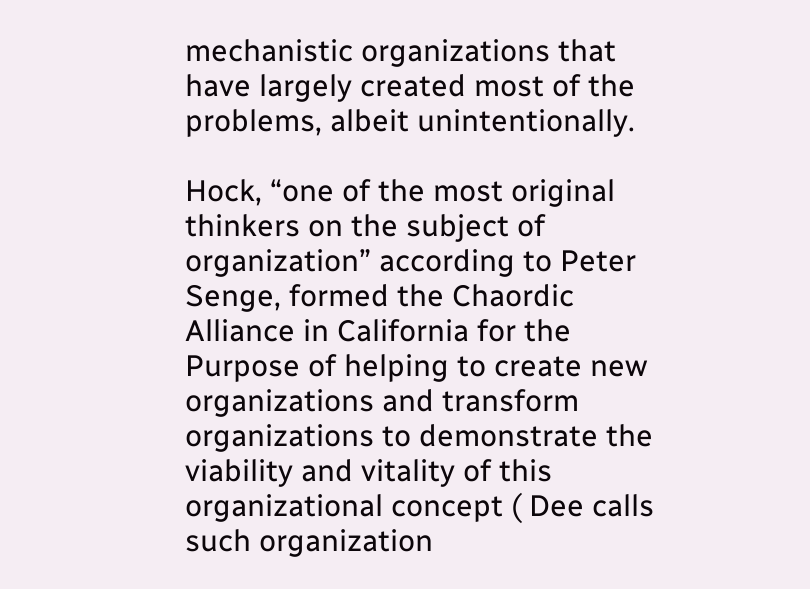mechanistic organizations that have largely created most of the problems, albeit unintentionally.

Hock, “one of the most original thinkers on the subject of organization” according to Peter Senge, formed the Chaordic Alliance in California for the Purpose of helping to create new organizations and transform organizations to demonstrate the viability and vitality of this organizational concept ( Dee calls such organization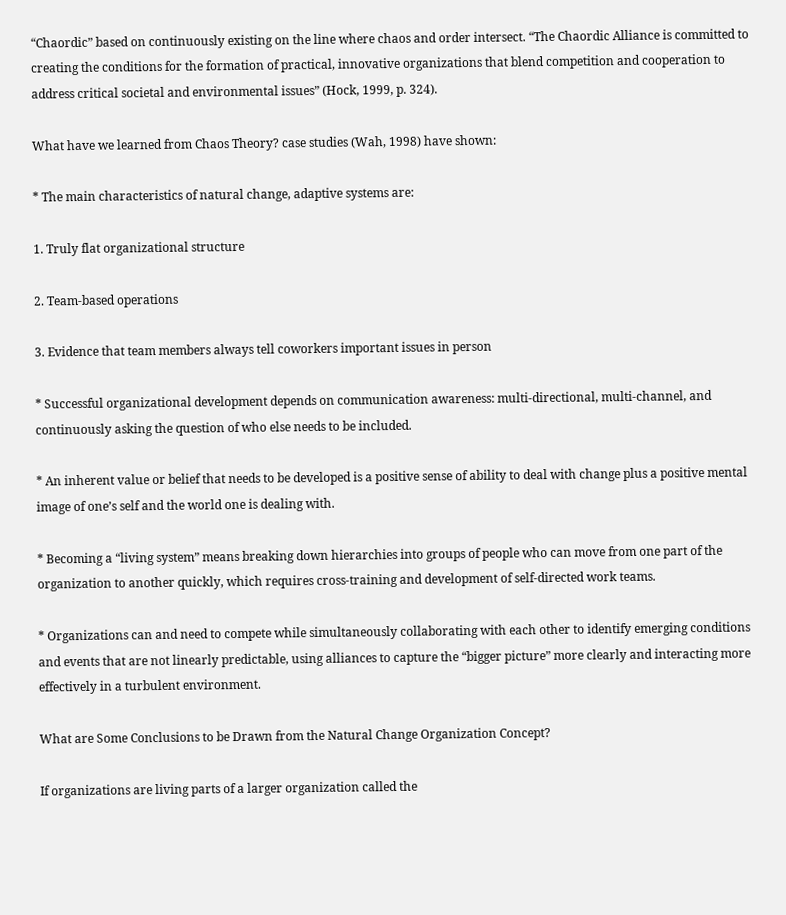“Chaordic” based on continuously existing on the line where chaos and order intersect. “The Chaordic Alliance is committed to creating the conditions for the formation of practical, innovative organizations that blend competition and cooperation to address critical societal and environmental issues” (Hock, 1999, p. 324).

What have we learned from Chaos Theory? case studies (Wah, 1998) have shown:

* The main characteristics of natural change, adaptive systems are:

1. Truly flat organizational structure

2. Team-based operations

3. Evidence that team members always tell coworkers important issues in person

* Successful organizational development depends on communication awareness: multi-directional, multi-channel, and continuously asking the question of who else needs to be included.

* An inherent value or belief that needs to be developed is a positive sense of ability to deal with change plus a positive mental image of one’s self and the world one is dealing with.

* Becoming a “living system” means breaking down hierarchies into groups of people who can move from one part of the organization to another quickly, which requires cross-training and development of self-directed work teams.

* Organizations can and need to compete while simultaneously collaborating with each other to identify emerging conditions and events that are not linearly predictable, using alliances to capture the “bigger picture” more clearly and interacting more effectively in a turbulent environment.

What are Some Conclusions to be Drawn from the Natural Change Organization Concept?

If organizations are living parts of a larger organization called the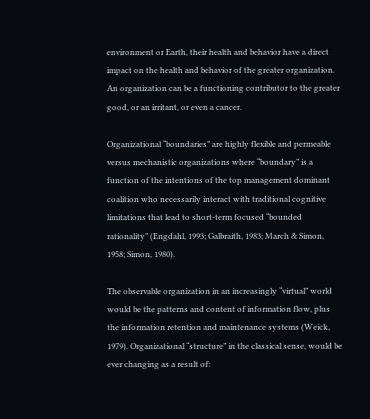environment or Earth, their health and behavior have a direct impact on the health and behavior of the greater organization. An organization can be a functioning contributor to the greater good, or an irritant, or even a cancer.

Organizational “boundaries” are highly flexible and permeable versus mechanistic organizations where “boundary” is a function of the intentions of the top management dominant coalition who necessarily interact with traditional cognitive limitations that lead to short-term focused “bounded rationality” (Engdahl, 1993; Galbraith, 1983; March & Simon, 1958; Simon, 1980).

The observable organization in an increasingly “virtual” world would be the patterns and content of information flow, plus the information retention and maintenance systems (Weick, 1979). Organizational “structure” in the classical sense, would be ever changing as a result of: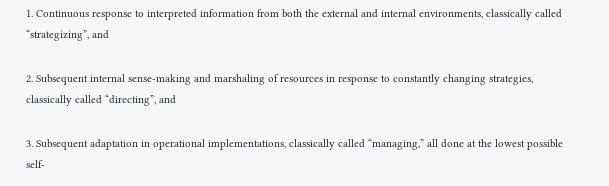1. Continuous response to interpreted information from both the external and internal environments, classically called “strategizing”, and

2. Subsequent internal sense-making and marshaling of resources in response to constantly changing strategies, classically called “directing”, and

3. Subsequent adaptation in operational implementations, classically called “managing,” all done at the lowest possible self-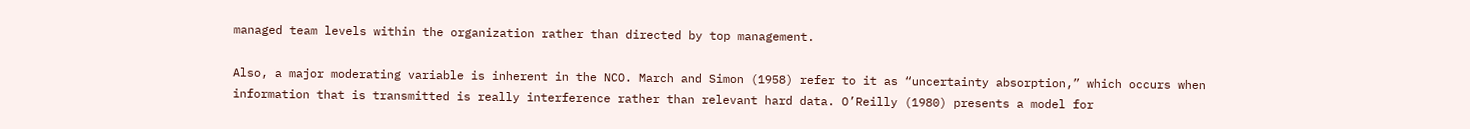managed team levels within the organization rather than directed by top management.

Also, a major moderating variable is inherent in the NCO. March and Simon (1958) refer to it as “uncertainty absorption,” which occurs when information that is transmitted is really interference rather than relevant hard data. O’Reilly (1980) presents a model for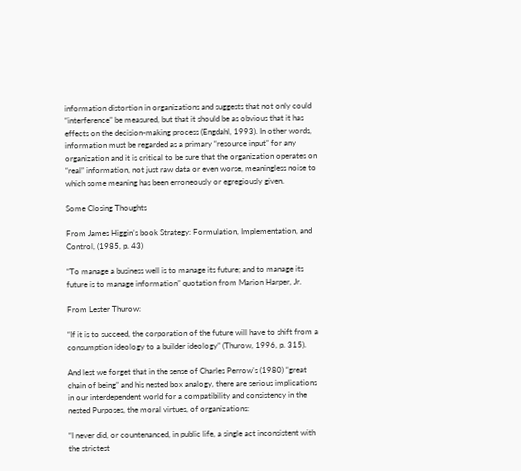information distortion in organizations and suggests that not only could “interference” be measured, but that it should be as obvious that it has effects on the decision-making process (Engdahl, 1993). In other words, information must be regarded as a primary “resource input” for any organization and it is critical to be sure that the organization operates on “real” information, not just raw data or even worse, meaningless noise to which some meaning has been erroneously or egregiously given.

Some Closing Thoughts

From James Higgin’s book Strategy: Formulation, Implementation, and Control, (1985, p. 43)

“To manage a business well is to manage its future; and to manage its future is to manage information” quotation from Marion Harper, Jr.

From Lester Thurow:

“If it is to succeed, the corporation of the future will have to shift from a consumption ideology to a builder ideology” (Thurow, 1996, p. 315).

And lest we forget that in the sense of Charles Perrow’s (1980) “great chain of being” and his nested box analogy, there are serious implications in our interdependent world for a compatibility and consistency in the nested Purposes, the moral virtues, of organizations:

“I never did, or countenanced, in public life, a single act inconsistent with the strictest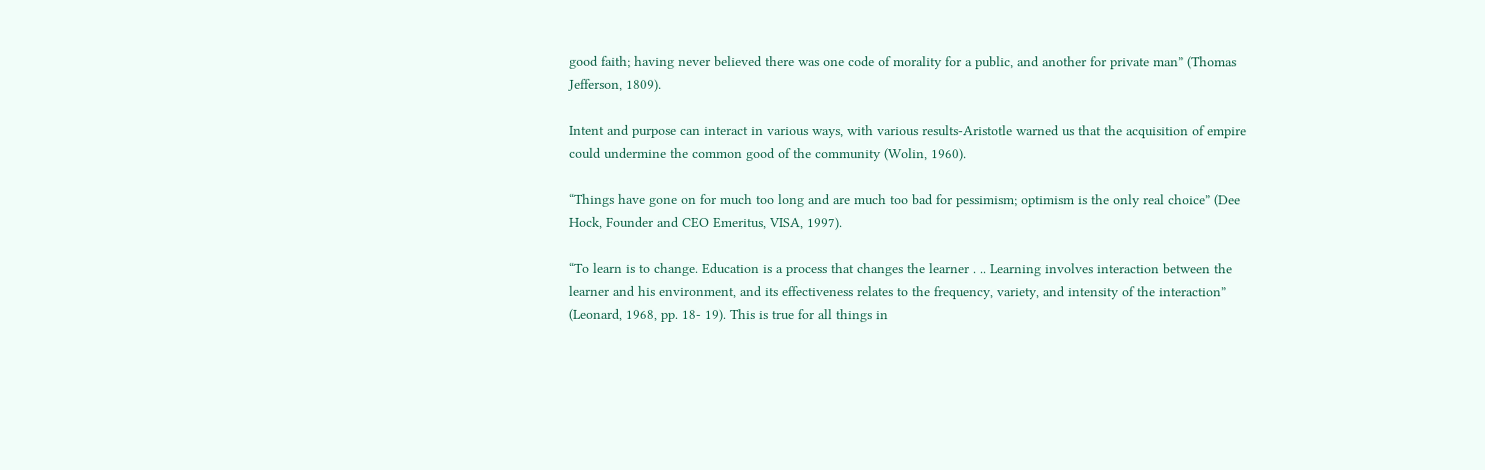good faith; having never believed there was one code of morality for a public, and another for private man” (Thomas Jefferson, 1809).

Intent and purpose can interact in various ways, with various results-Aristotle warned us that the acquisition of empire could undermine the common good of the community (Wolin, 1960).

“Things have gone on for much too long and are much too bad for pessimism; optimism is the only real choice” (Dee Hock, Founder and CEO Emeritus, VISA, 1997).

“To learn is to change. Education is a process that changes the learner . .. Learning involves interaction between the learner and his environment, and its effectiveness relates to the frequency, variety, and intensity of the interaction” (Leonard, 1968, pp. 18- 19). This is true for all things in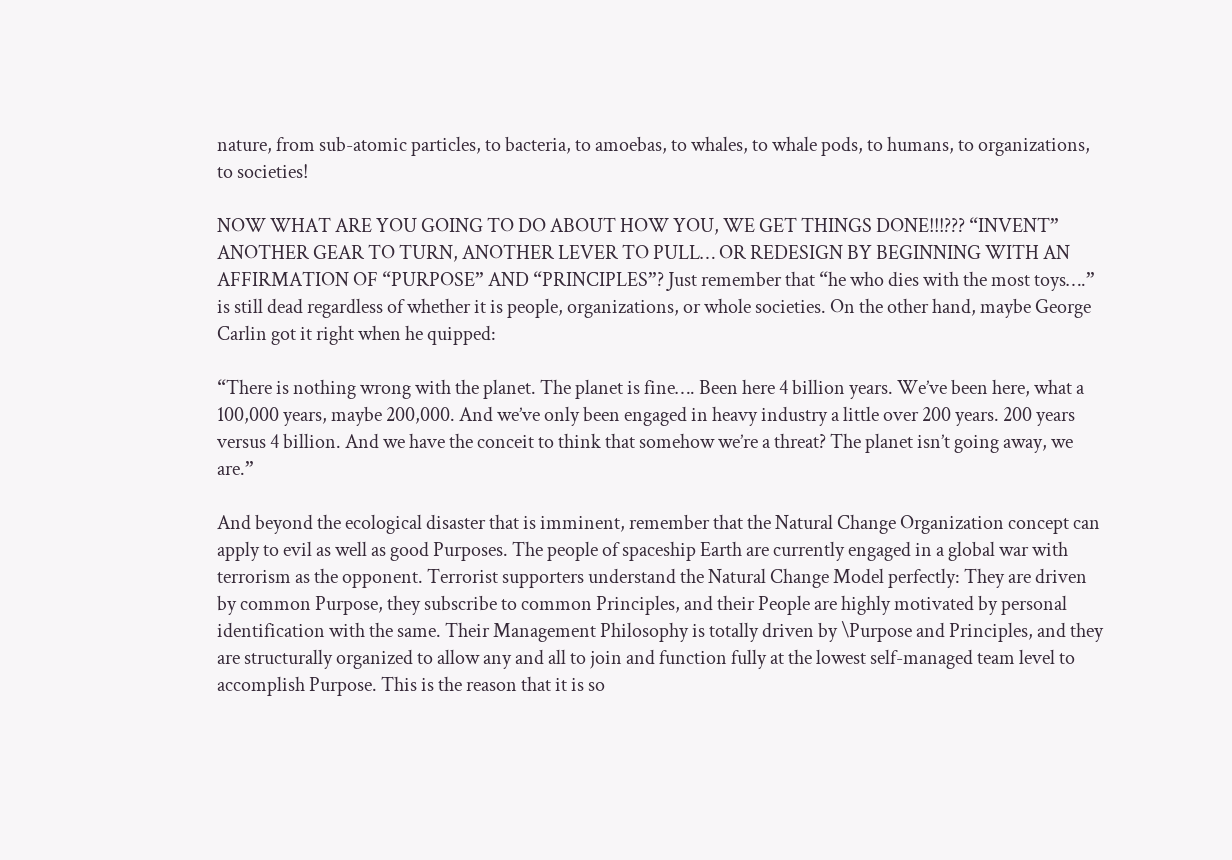nature, from sub-atomic particles, to bacteria, to amoebas, to whales, to whale pods, to humans, to organizations, to societies!

NOW WHAT ARE YOU GOING TO DO ABOUT HOW YOU, WE GET THINGS DONE!!!??? “INVENT” ANOTHER GEAR TO TURN, ANOTHER LEVER TO PULL… OR REDESIGN BY BEGINNING WITH AN AFFIRMATION OF “PURPOSE” AND “PRINCIPLES”? Just remember that “he who dies with the most toys….” is still dead regardless of whether it is people, organizations, or whole societies. On the other hand, maybe George Carlin got it right when he quipped:

“There is nothing wrong with the planet. The planet is fine…. Been here 4 billion years. We’ve been here, what a 100,000 years, maybe 200,000. And we’ve only been engaged in heavy industry a little over 200 years. 200 years versus 4 billion. And we have the conceit to think that somehow we’re a threat? The planet isn’t going away, we are.”

And beyond the ecological disaster that is imminent, remember that the Natural Change Organization concept can apply to evil as well as good Purposes. The people of spaceship Earth are currently engaged in a global war with terrorism as the opponent. Terrorist supporters understand the Natural Change Model perfectly: They are driven by common Purpose, they subscribe to common Principles, and their People are highly motivated by personal identification with the same. Their Management Philosophy is totally driven by \Purpose and Principles, and they are structurally organized to allow any and all to join and function fully at the lowest self-managed team level to accomplish Purpose. This is the reason that it is so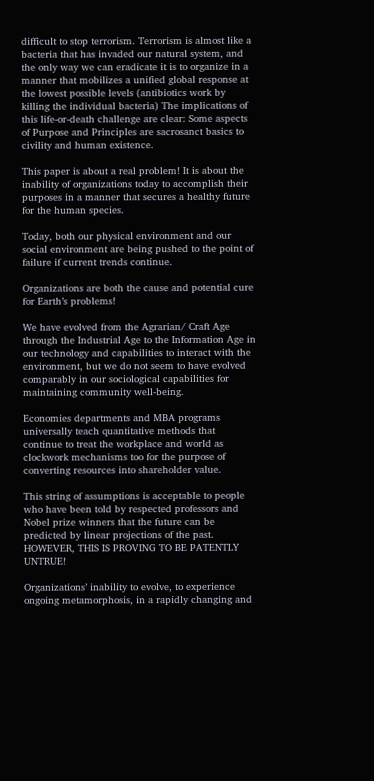difficult to stop terrorism. Terrorism is almost like a bacteria that has invaded our natural system, and the only way we can eradicate it is to organize in a manner that mobilizes a unified global response at the lowest possible levels (antibiotics work by killing the individual bacteria) The implications of this life-or-death challenge are clear: Some aspects of Purpose and Principles are sacrosanct basics to civility and human existence.

This paper is about a real problem! It is about the inability of organizations today to accomplish their purposes in a manner that secures a healthy future for the human species.

Today, both our physical environment and our social environment are being pushed to the point of failure if current trends continue.

Organizations are both the cause and potential cure for Earth’s problems!

We have evolved from the Agrarian/ Craft Age through the Industrial Age to the Information Age in our technology and capabilities to interact with the environment, but we do not seem to have evolved comparably in our sociological capabilities for maintaining community well-being.

Economies departments and MBA programs universally teach quantitative methods that continue to treat the workplace and world as clockwork mechanisms too for the purpose of converting resources into shareholder value.

This string of assumptions is acceptable to people who have been told by respected professors and Nobel prize winners that the future can be predicted by linear projections of the past. HOWEVER, THIS IS PROVING TO BE PATENTLY UNTRUE!

Organizations’ inability to evolve, to experience ongoing metamorphosis, in a rapidly changing and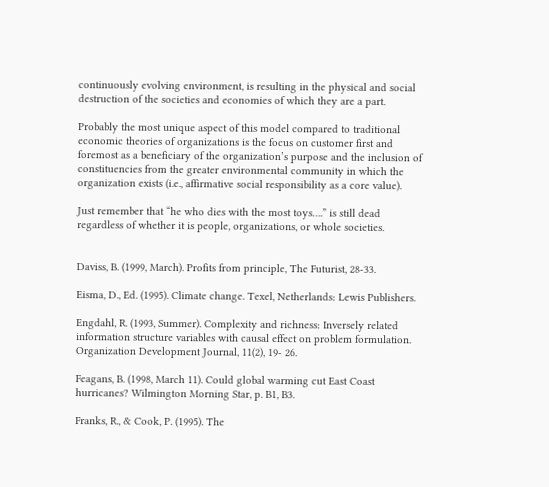continuously evolving environment, is resulting in the physical and social destruction of the societies and economies of which they are a part.

Probably the most unique aspect of this model compared to traditional economic theories of organizations is the focus on customer first and foremost as a beneficiary of the organization’s purpose and the inclusion of constituencies from the greater environmental community in which the organization exists (i.e., affirmative social responsibility as a core value).

Just remember that “he who dies with the most toys….” is still dead regardless of whether it is people, organizations, or whole societies.


Daviss, B. (1999, March). Profits from principle, The Futurist, 28-33.

Eisma, D., Ed. (1995). Climate change. Texel, Netherlands: Lewis Publishers.

Engdahl, R. (1993, Summer). Complexity and richness: Inversely related information structure variables with causal effect on problem formulation. Organization Development Journal, 11(2), 19- 26.

Feagans, B. (1998, March 11). Could global warming cut East Coast hurricanes? Wilmington Morning Star, p. B1, B3.

Franks, R., & Cook, P. (1995). The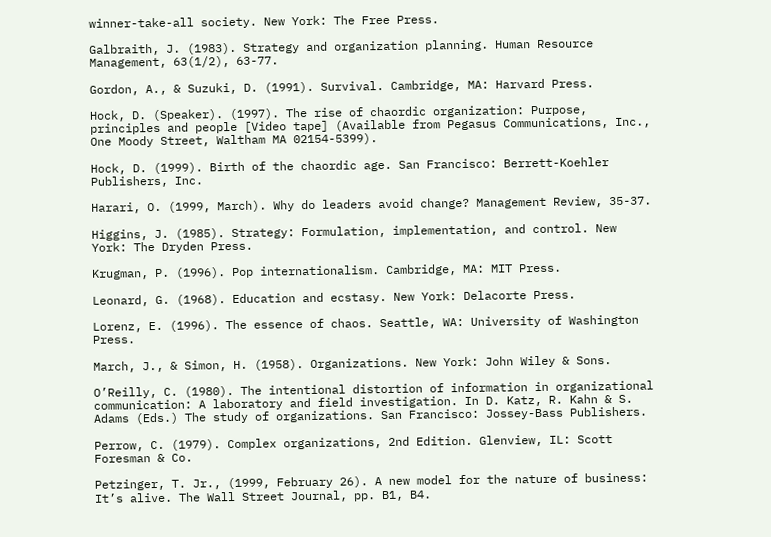winner-take-all society. New York: The Free Press.

Galbraith, J. (1983). Strategy and organization planning. Human Resource Management, 63(1/2), 63-77.

Gordon, A., & Suzuki, D. (1991). Survival. Cambridge, MA: Harvard Press.

Hock, D. (Speaker). (1997). The rise of chaordic organization: Purpose, principles and people [Video tape] (Available from Pegasus Communications, Inc., One Moody Street, Waltham MA 02154-5399).

Hock, D. (1999). Birth of the chaordic age. San Francisco: Berrett-Koehler Publishers, Inc.

Harari, O. (1999, March). Why do leaders avoid change? Management Review, 35-37.

Higgins, J. (1985). Strategy: Formulation, implementation, and control. New York: The Dryden Press.

Krugman, P. (1996). Pop internationalism. Cambridge, MA: MIT Press.

Leonard, G. (1968). Education and ecstasy. New York: Delacorte Press.

Lorenz, E. (1996). The essence of chaos. Seattle, WA: University of Washington Press.

March, J., & Simon, H. (1958). Organizations. New York: John Wiley & Sons.

O’Reilly, C. (1980). The intentional distortion of information in organizational communication: A laboratory and field investigation. In D. Katz, R. Kahn & S. Adams (Eds.) The study of organizations. San Francisco: Jossey-Bass Publishers.

Perrow, C. (1979). Complex organizations, 2nd Edition. Glenview, IL: Scott Foresman & Co.

Petzinger, T. Jr., (1999, February 26). A new model for the nature of business: It’s alive. The Wall Street Journal, pp. B1, B4.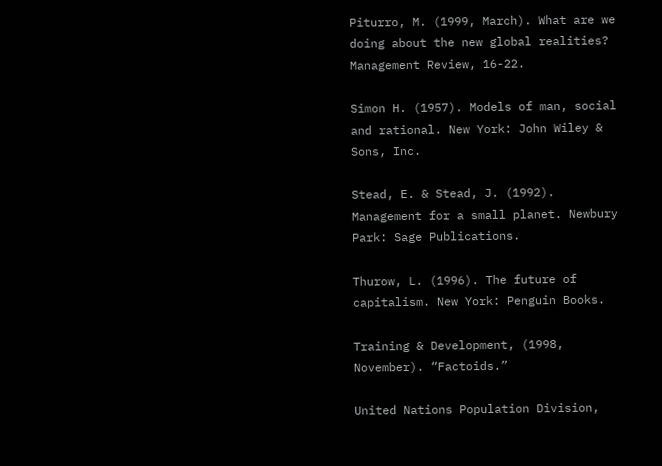Piturro, M. (1999, March). What are we doing about the new global realities? Management Review, 16-22.

Simon H. (1957). Models of man, social and rational. New York: John Wiley & Sons, Inc.

Stead, E. & Stead, J. (1992). Management for a small planet. Newbury Park: Sage Publications.

Thurow, L. (1996). The future of capitalism. New York: Penguin Books.

Training & Development, (1998, November). “Factoids.”

United Nations Population Division,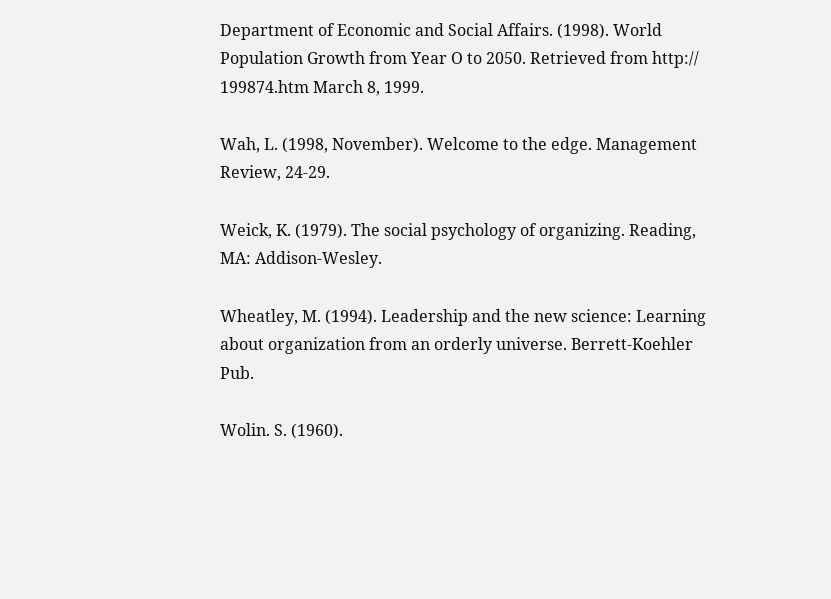Department of Economic and Social Affairs. (1998). World Population Growth from Year O to 2050. Retrieved from http:// 199874.htm March 8, 1999.

Wah, L. (1998, November). Welcome to the edge. Management Review, 24-29.

Weick, K. (1979). The social psychology of organizing. Reading, MA: Addison-Wesley.

Wheatley, M. (1994). Leadership and the new science: Learning about organization from an orderly universe. Berrett-Koehler Pub.

Wolin. S. (1960).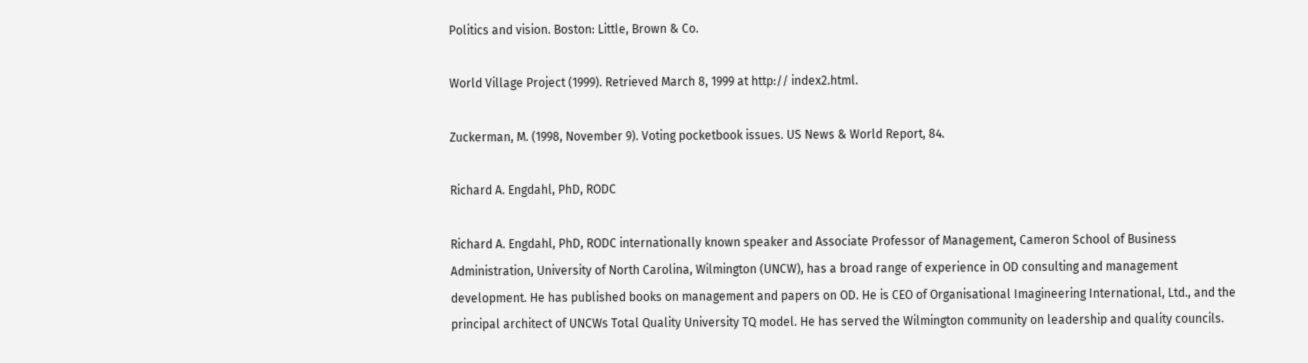Politics and vision. Boston: Little, Brown & Co.

World Village Project (1999). Retrieved March 8, 1999 at http:// index2.html.

Zuckerman, M. (1998, November 9). Voting pocketbook issues. US News & World Report, 84.

Richard A. Engdahl, PhD, RODC

Richard A. Engdahl, PhD, RODC internationally known speaker and Associate Professor of Management, Cameron School of Business Administration, University of North Carolina, Wilmington (UNCW), has a broad range of experience in OD consulting and management development. He has published books on management and papers on OD. He is CEO of Organisational Imagineering International, Ltd., and the principal architect of UNCWs Total Quality University TQ model. He has served the Wilmington community on leadership and quality councils.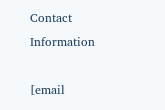Contact Information

[email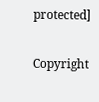protected]

Copyright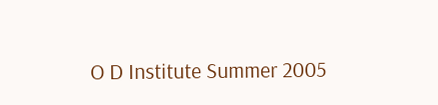O D Institute Summer 2005